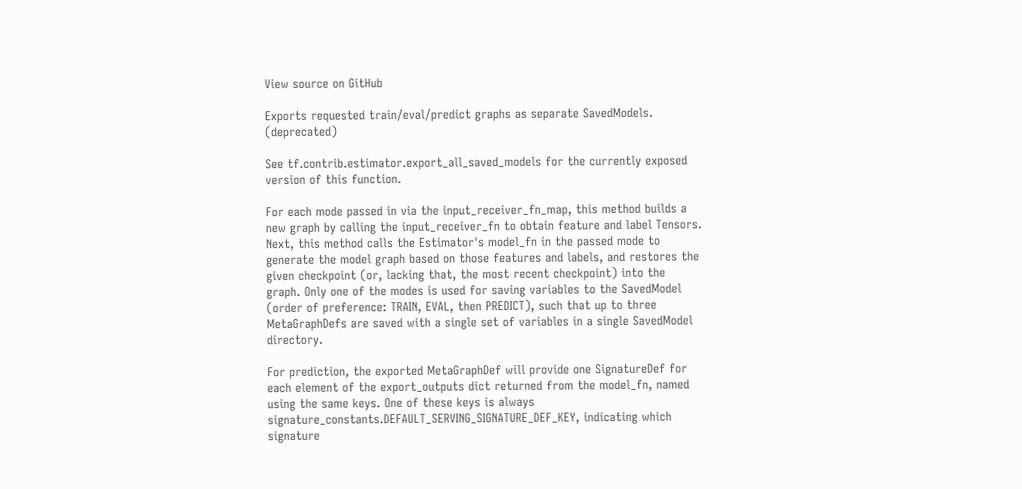View source on GitHub

Exports requested train/eval/predict graphs as separate SavedModels. (deprecated)

See tf.contrib.estimator.export_all_saved_models for the currently exposed version of this function.

For each mode passed in via the input_receiver_fn_map, this method builds a new graph by calling the input_receiver_fn to obtain feature and label Tensors. Next, this method calls the Estimator's model_fn in the passed mode to generate the model graph based on those features and labels, and restores the given checkpoint (or, lacking that, the most recent checkpoint) into the graph. Only one of the modes is used for saving variables to the SavedModel (order of preference: TRAIN, EVAL, then PREDICT), such that up to three MetaGraphDefs are saved with a single set of variables in a single SavedModel directory.

For prediction, the exported MetaGraphDef will provide one SignatureDef for each element of the export_outputs dict returned from the model_fn, named using the same keys. One of these keys is always signature_constants.DEFAULT_SERVING_SIGNATURE_DEF_KEY, indicating which signature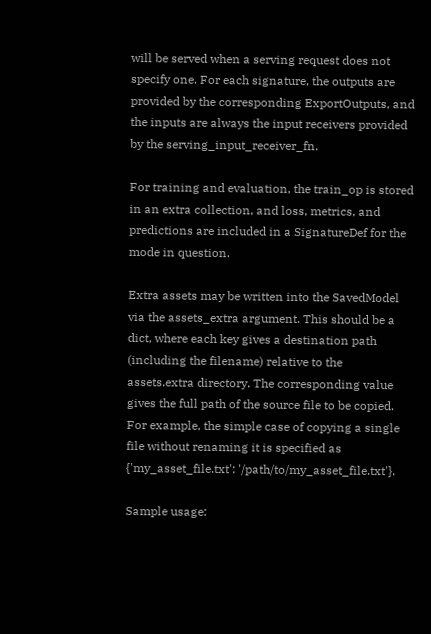will be served when a serving request does not specify one. For each signature, the outputs are provided by the corresponding ExportOutputs, and the inputs are always the input receivers provided by the serving_input_receiver_fn.

For training and evaluation, the train_op is stored in an extra collection, and loss, metrics, and predictions are included in a SignatureDef for the mode in question.

Extra assets may be written into the SavedModel via the assets_extra argument. This should be a dict, where each key gives a destination path (including the filename) relative to the assets.extra directory. The corresponding value gives the full path of the source file to be copied. For example, the simple case of copying a single file without renaming it is specified as {'my_asset_file.txt': '/path/to/my_asset_file.txt'}.

Sample usage: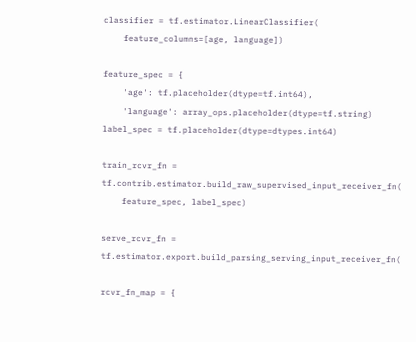classifier = tf.estimator.LinearClassifier(
    feature_columns=[age, language])

feature_spec = {
    'age': tf.placeholder(dtype=tf.int64),
    'language': array_ops.placeholder(dtype=tf.string)
label_spec = tf.placeholder(dtype=dtypes.int64)

train_rcvr_fn = tf.contrib.estimator.build_raw_supervised_input_receiver_fn(
    feature_spec, label_spec)

serve_rcvr_fn = tf.estimator.export.build_parsing_serving_input_receiver_fn(

rcvr_fn_map = {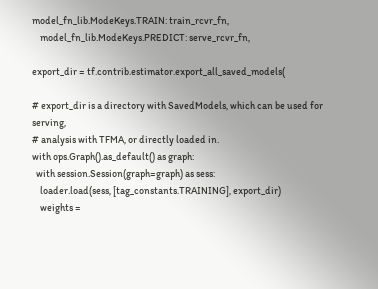model_fn_lib.ModeKeys.TRAIN: train_rcvr_fn,
    model_fn_lib.ModeKeys.PREDICT: serve_rcvr_fn,

export_dir = tf.contrib.estimator.export_all_saved_models(

# export_dir is a directory with SavedModels, which can be used for serving,
# analysis with TFMA, or directly loaded in.
with ops.Graph().as_default() as graph:
  with session.Session(graph=graph) as sess:
    loader.load(sess, [tag_constants.TRAINING], export_dir)
    weights =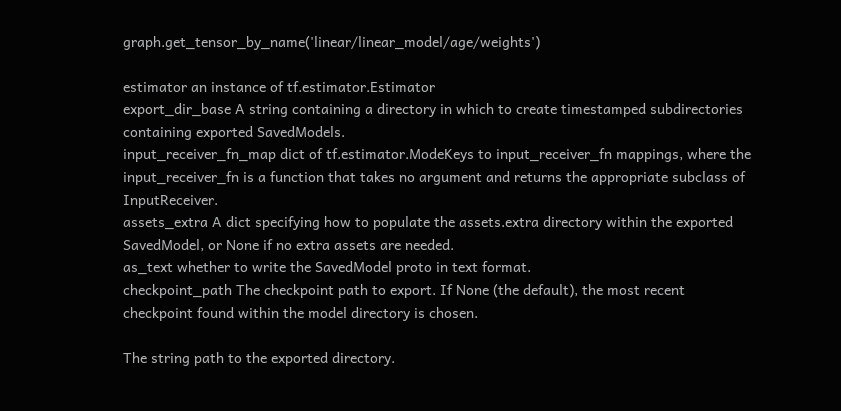graph.get_tensor_by_name('linear/linear_model/age/weights')

estimator an instance of tf.estimator.Estimator
export_dir_base A string containing a directory in which to create timestamped subdirectories containing exported SavedModels.
input_receiver_fn_map dict of tf.estimator.ModeKeys to input_receiver_fn mappings, where the input_receiver_fn is a function that takes no argument and returns the appropriate subclass of InputReceiver.
assets_extra A dict specifying how to populate the assets.extra directory within the exported SavedModel, or None if no extra assets are needed.
as_text whether to write the SavedModel proto in text format.
checkpoint_path The checkpoint path to export. If None (the default), the most recent checkpoint found within the model directory is chosen.

The string path to the exported directory.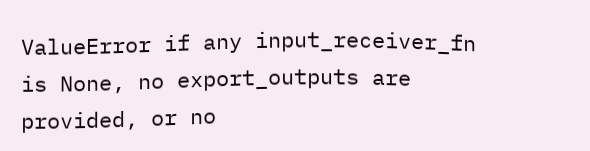ValueError if any input_receiver_fn is None, no export_outputs are provided, or no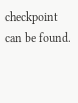checkpoint can be found.